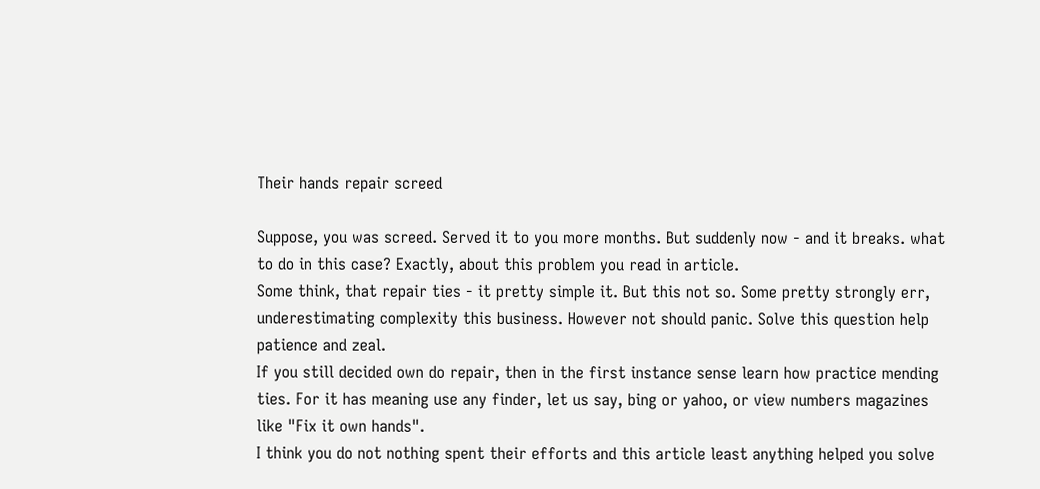Their hands repair screed

Suppose, you was screed. Served it to you more months. But suddenly now - and it breaks. what to do in this case? Exactly, about this problem you read in article.
Some think, that repair ties - it pretty simple it. But this not so. Some pretty strongly err, underestimating complexity this business. However not should panic. Solve this question help patience and zeal.
If you still decided own do repair, then in the first instance sense learn how practice mending ties. For it has meaning use any finder, let us say, bing or yahoo, or view numbers magazines like "Fix it own hands".
I think you do not nothing spent their efforts and this article least anything helped you solve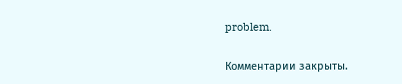problem.

Комментарии закрыты.